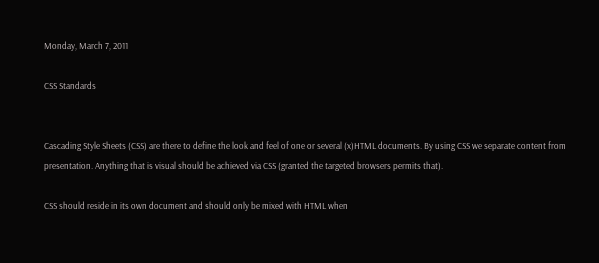Monday, March 7, 2011

CSS Standards


Cascading Style Sheets (CSS) are there to define the look and feel of one or several (x)HTML documents. By using CSS we separate content from presentation. Anything that is visual should be achieved via CSS (granted the targeted browsers permits that).

CSS should reside in its own document and should only be mixed with HTML when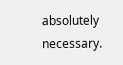absolutely necessary.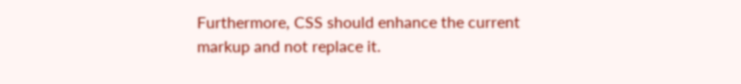Furthermore, CSS should enhance the current markup and not replace it.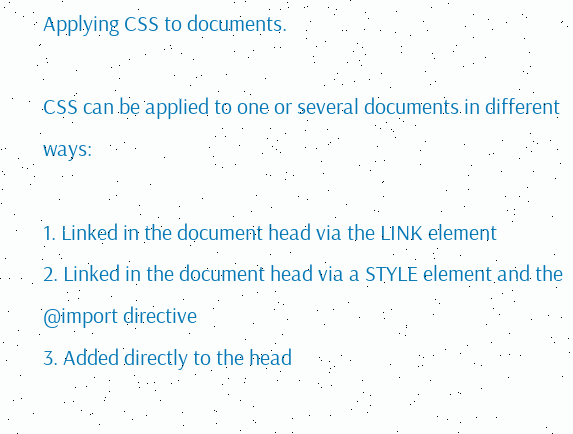Applying CSS to documents.

CSS can be applied to one or several documents in different ways:

1. Linked in the document head via the LINK element
2. Linked in the document head via a STYLE element and the @import directive
3. Added directly to the head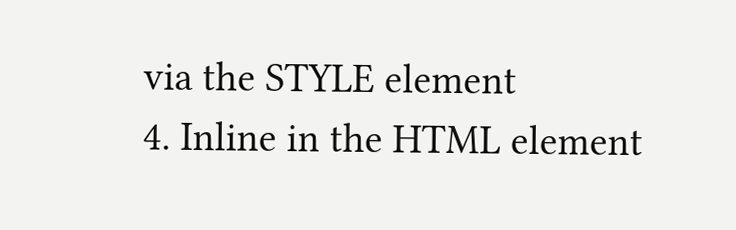via the STYLE element
4. Inline in the HTML element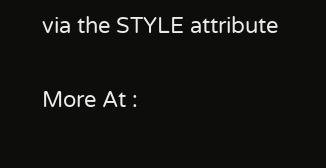via the STYLE attribute

More At :